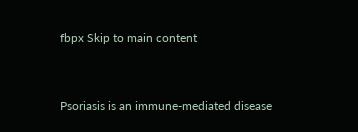fbpx Skip to main content


Psoriasis is an immune-mediated disease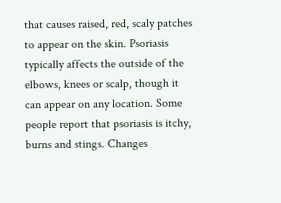that causes raised, red, scaly patches to appear on the skin. Psoriasis typically affects the outside of the elbows, knees or scalp, though it can appear on any location. Some people report that psoriasis is itchy, burns and stings. Changes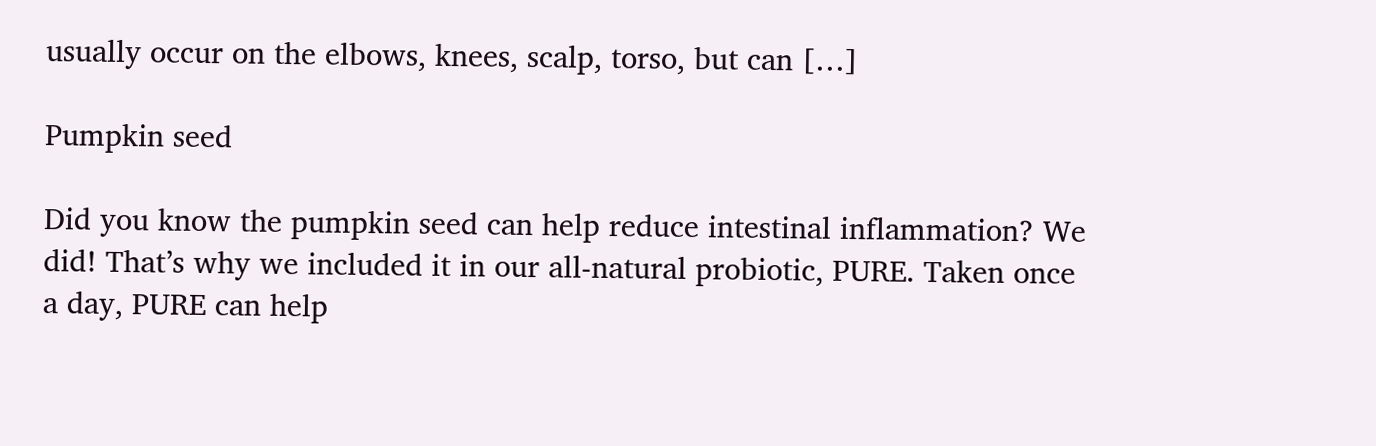usually occur on the elbows, knees, scalp, torso, but can […]

Pumpkin seed

Did you know the pumpkin seed can help reduce intestinal inflammation? We did! That’s why we included it in our all-natural probiotic, PURE. Taken once a day, PURE can help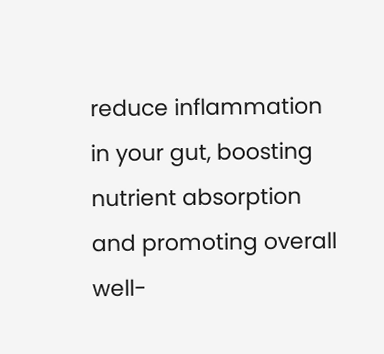reduce inflammation in your gut, boosting nutrient absorption and promoting overall well-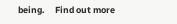being.     Find out more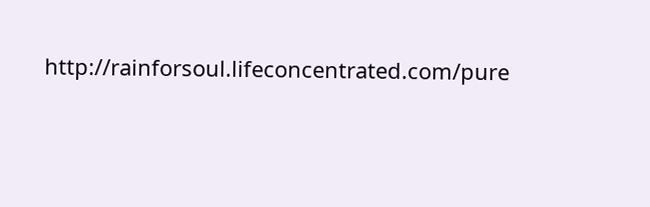http://rainforsoul.lifeconcentrated.com/pure